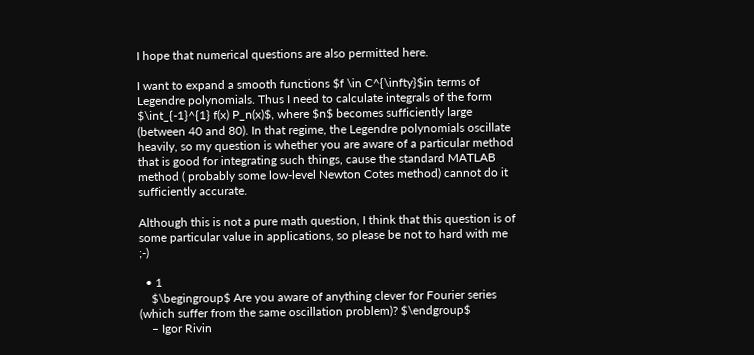I hope that numerical questions are also permitted here.

I want to expand a smooth functions $f \in C^{\infty}$in terms of Legendre polynomials. Thus I need to calculate integrals of the form $\int_{-1}^{1} f(x) P_n(x)$, where $n$ becomes sufficiently large (between 40 and 80). In that regime, the Legendre polynomials oscillate heavily, so my question is whether you are aware of a particular method that is good for integrating such things, cause the standard MATLAB method ( probably some low-level Newton Cotes method) cannot do it sufficiently accurate.

Although this is not a pure math question, I think that this question is of some particular value in applications, so please be not to hard with me ;-)

  • 1
    $\begingroup$ Are you aware of anything clever for Fourier series (which suffer from the same oscillation problem)? $\endgroup$
    – Igor Rivin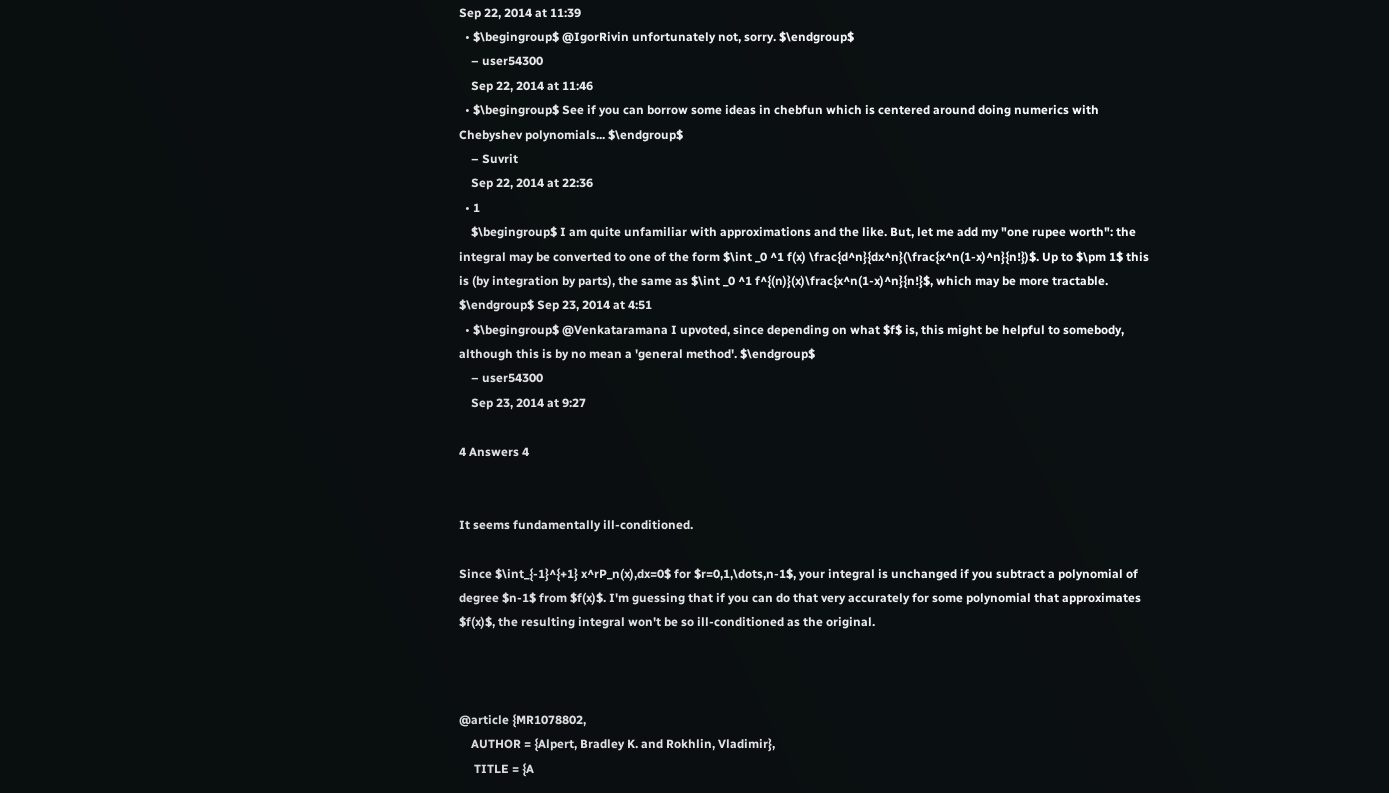Sep 22, 2014 at 11:39
  • $\begingroup$ @IgorRivin unfortunately not, sorry. $\endgroup$
    – user54300
    Sep 22, 2014 at 11:46
  • $\begingroup$ See if you can borrow some ideas in chebfun which is centered around doing numerics with Chebyshev polynomials... $\endgroup$
    – Suvrit
    Sep 22, 2014 at 22:36
  • 1
    $\begingroup$ I am quite unfamiliar with approximations and the like. But, let me add my "one rupee worth": the integral may be converted to one of the form $\int _0 ^1 f(x) \frac{d^n}{dx^n}(\frac{x^n(1-x)^n}{n!})$. Up to $\pm 1$ this is (by integration by parts), the same as $\int _0 ^1 f^{(n)}(x)\frac{x^n(1-x)^n}{n!}$, which may be more tractable. $\endgroup$ Sep 23, 2014 at 4:51
  • $\begingroup$ @Venkataramana I upvoted, since depending on what $f$ is, this might be helpful to somebody, although this is by no mean a 'general method'. $\endgroup$
    – user54300
    Sep 23, 2014 at 9:27

4 Answers 4


It seems fundamentally ill-conditioned.

Since $\int_{-1}^{+1} x^rP_n(x),dx=0$ for $r=0,1,\dots,n-1$, your integral is unchanged if you subtract a polynomial of degree $n-1$ from $f(x)$. I'm guessing that if you can do that very accurately for some polynomial that approximates $f(x)$, the resulting integral won't be so ill-conditioned as the original.



@article {MR1078802,
    AUTHOR = {Alpert, Bradley K. and Rokhlin, Vladimir},
     TITLE = {A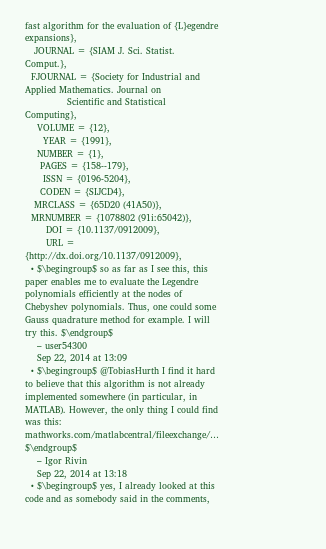fast algorithm for the evaluation of {L}egendre expansions},
   JOURNAL = {SIAM J. Sci. Statist. Comput.},
  FJOURNAL = {Society for Industrial and Applied Mathematics. Journal on
              Scientific and Statistical Computing},
    VOLUME = {12},
      YEAR = {1991},
    NUMBER = {1},
     PAGES = {158--179},
      ISSN = {0196-5204},
     CODEN = {SIJCD4},
   MRCLASS = {65D20 (41A50)},
  MRNUMBER = {1078802 (91i:65042)},
       DOI = {10.1137/0912009},
       URL = {http://dx.doi.org/10.1137/0912009},
  • $\begingroup$ so as far as I see this, this paper enables me to evaluate the Legendre polynomials efficiently at the nodes of Chebyshev polynomials. Thus, one could some Gauss quadrature method for example. I will try this. $\endgroup$
    – user54300
    Sep 22, 2014 at 13:09
  • $\begingroup$ @TobiasHurth I find it hard to believe that this algorithm is not already implemented somewhere (in particular, in MATLAB). However, the only thing I could find was this: mathworks.com/matlabcentral/fileexchange/… $\endgroup$
    – Igor Rivin
    Sep 22, 2014 at 13:18
  • $\begingroup$ yes, I already looked at this code and as somebody said in the comments,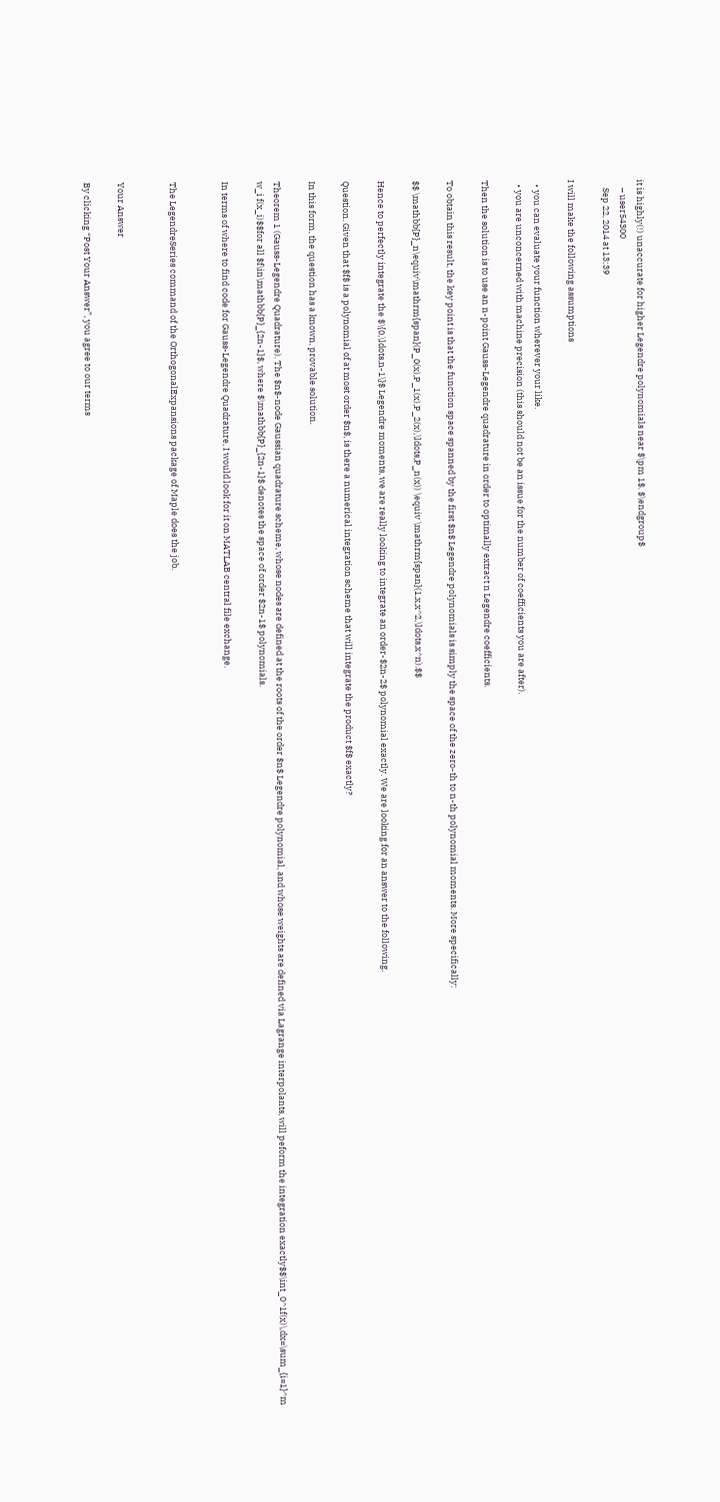it is highly(!) unaccurate for higher Legendre polynomials near $\pm 1$. $\endgroup$
    – user54300
    Sep 22, 2014 at 13:39

I will make the following assumptions

  • you can evaluate your function wherever your like.
  • you are unconcerned with machine precision (this should not be an issue for the number of coefficients you are after).

Then the solution is to use an n-point Gauss-Legendre quadrature in order to optimally extract n Legendre coefficients.

To obtain this result, the key point is that the function space spanned by the first $n$ Legendre polynomials is simply the space of the zero-th to n-th polynomial moments. More specifically:

$$ \mathbb{P}_n\equiv\mathrm{span}(P_0(x),P_1(x),P_2(x),\ldots,P_n(x)) \equiv \mathrm{span}(1,x,x^2,\ldots,x^n).$$

Hence to perfectly integrate the $\{0,\ldots,n-1\}$ Legendre moments, we are really looking to integrate an order-$2n-2$ polynomial exactly. We are looking for an answer to the following.

Question. Given that $f$ is a polynomial of at most order $n$, is there a numerical integration scheme that will integrate the product $f$ exactly?

In this form, the question has a known, provable solution.

Theorem 1 (Gauss-Legendre Quadrature). The $n$-node Gaussian quadrature scheme, whose nodes are defined at the roots of the order $n$ Legendre polynomial, and whose weights are defined via Lagrange interpolants, will peform the integration exactly$$\int_0^1f(x)\,dx=\sum_{i=1}^m w_i f(x_i)$$for all $f\in\mathbb{P}_{2n-1}$, where $\mathbb{P}_{2n-1}$ denotes the space of order $2n-1$ polynomials.

In terms of where to find code for Gauss-Legendre Quadrature, I would look for it on MATLAB central file exchange.


The LegendreSeries command of the OrthogonalExpansions package of Maple does the job.


Your Answer

By clicking “Post Your Answer”, you agree to our terms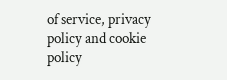of service, privacy policy and cookie policy